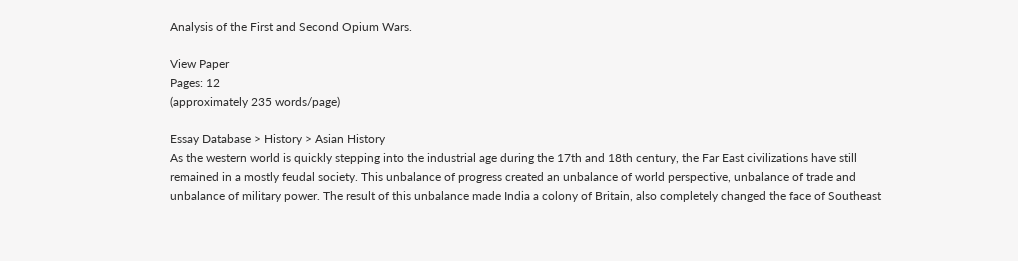Analysis of the First and Second Opium Wars.

View Paper
Pages: 12
(approximately 235 words/page)

Essay Database > History > Asian History
As the western world is quickly stepping into the industrial age during the 17th and 18th century, the Far East civilizations have still remained in a mostly feudal society. This unbalance of progress created an unbalance of world perspective, unbalance of trade and unbalance of military power. The result of this unbalance made India a colony of Britain, also completely changed the face of Southeast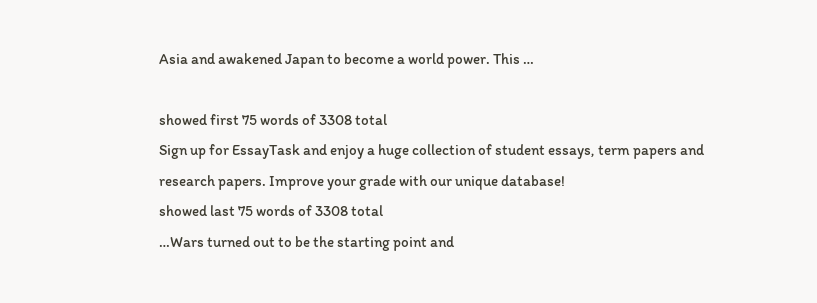Asia and awakened Japan to become a world power. This …

showed first 75 words of 3308 total
Sign up for EssayTask and enjoy a huge collection of student essays, term papers and research papers. Improve your grade with our unique database!
showed last 75 words of 3308 total
…Wars turned out to be the starting point and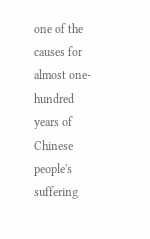one of the causes for almost one-hundred years of Chinese people's suffering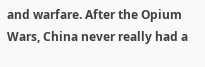and warfare. After the Opium Wars, China never really had a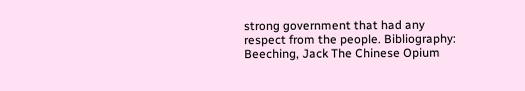strong government that had any respect from the people. Bibliography: Beeching, Jack The Chinese Opium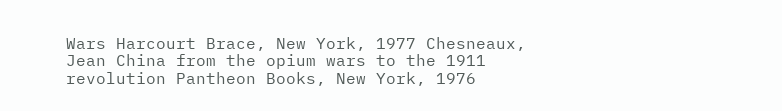Wars Harcourt Brace, New York, 1977 Chesneaux, Jean China from the opium wars to the 1911 revolution Pantheon Books, New York, 1976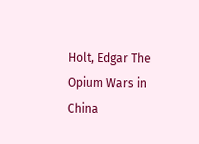Holt, Edgar The Opium Wars in China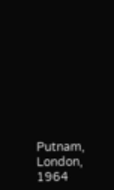Putnam, London, 1964